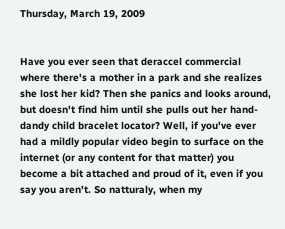Thursday, March 19, 2009


Have you ever seen that deraccel commercial where there's a mother in a park and she realizes she lost her kid? Then she panics and looks around, but doesn't find him until she pulls out her hand-dandy child bracelet locator? Well, if you've ever had a mildly popular video begin to surface on the internet (or any content for that matter) you become a bit attached and proud of it, even if you say you aren't. So natturaly, when my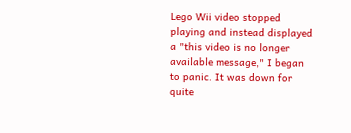Lego Wii video stopped playing and instead displayed a "this video is no longer available message," I began to panic. It was down for quite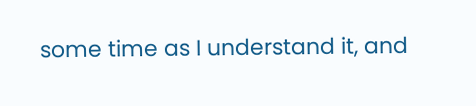some time as I understand it, and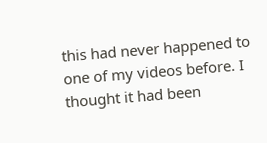this had never happened to one of my videos before. I thought it had been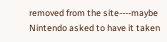removed from the site----maybe Nintendo asked to have it taken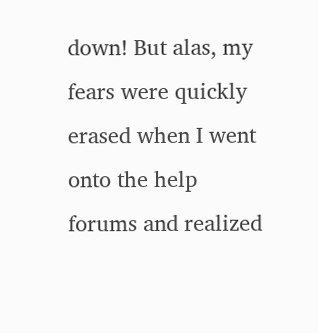down! But alas, my fears were quickly erased when I went onto the help forums and realized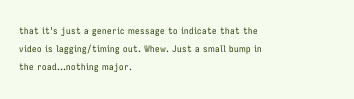that it's just a generic message to indicate that the video is lagging/timing out. Whew. Just a small bump in the road...nothing major.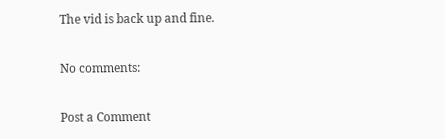The vid is back up and fine.

No comments:

Post a Comment